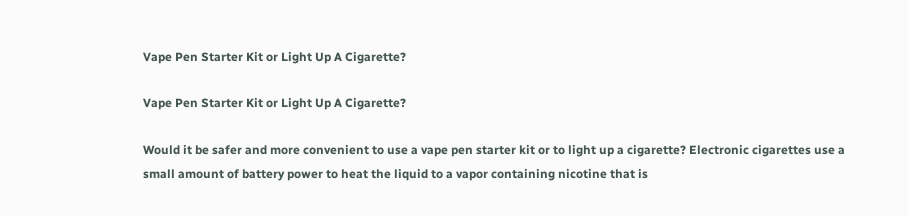Vape Pen Starter Kit or Light Up A Cigarette?

Vape Pen Starter Kit or Light Up A Cigarette?

Would it be safer and more convenient to use a vape pen starter kit or to light up a cigarette? Electronic cigarettes use a small amount of battery power to heat the liquid to a vapor containing nicotine that is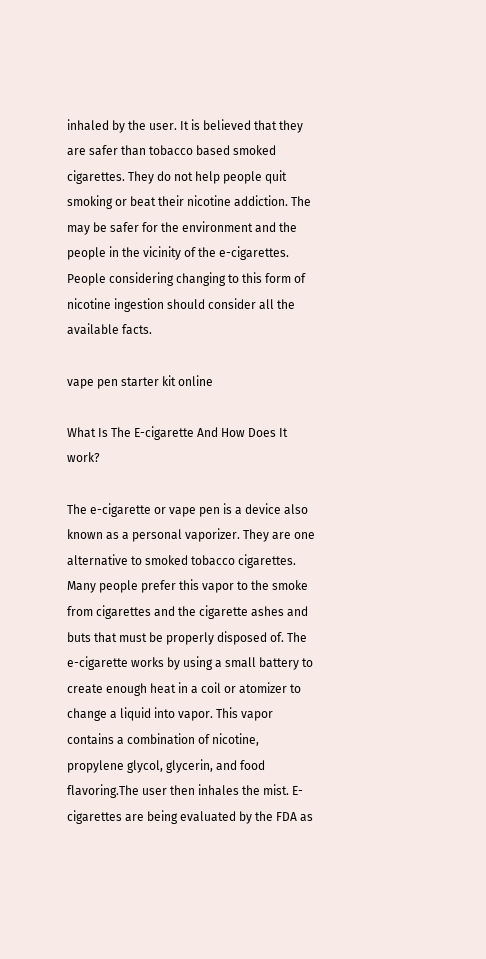inhaled by the user. It is believed that they are safer than tobacco based smoked cigarettes. They do not help people quit smoking or beat their nicotine addiction. The may be safer for the environment and the people in the vicinity of the e-cigarettes. People considering changing to this form of nicotine ingestion should consider all the available facts.

vape pen starter kit online

What Is The E-cigarette And How Does It work?

The e-cigarette or vape pen is a device also known as a personal vaporizer. They are one alternative to smoked tobacco cigarettes. Many people prefer this vapor to the smoke from cigarettes and the cigarette ashes and buts that must be properly disposed of. The e-cigarette works by using a small battery to create enough heat in a coil or atomizer to change a liquid into vapor. This vapor contains a combination of nicotine, propylene glycol, glycerin, and food flavoring.The user then inhales the mist. E-cigarettes are being evaluated by the FDA as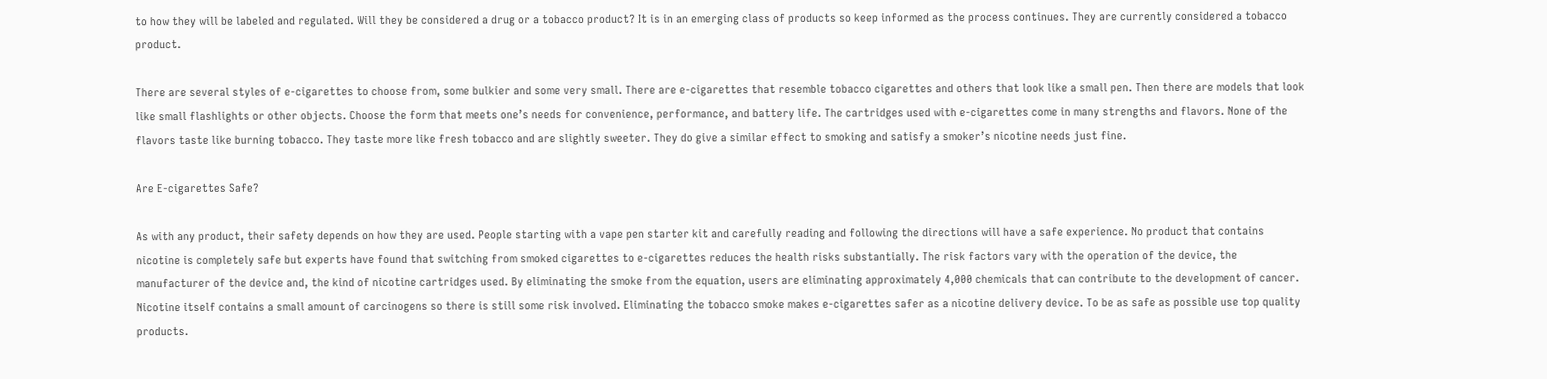to how they will be labeled and regulated. Will they be considered a drug or a tobacco product? It is in an emerging class of products so keep informed as the process continues. They are currently considered a tobacco product.

There are several styles of e-cigarettes to choose from, some bulkier and some very small. There are e-cigarettes that resemble tobacco cigarettes and others that look like a small pen. Then there are models that look like small flashlights or other objects. Choose the form that meets one’s needs for convenience, performance, and battery life. The cartridges used with e-cigarettes come in many strengths and flavors. None of the flavors taste like burning tobacco. They taste more like fresh tobacco and are slightly sweeter. They do give a similar effect to smoking and satisfy a smoker’s nicotine needs just fine.

Are E-cigarettes Safe?

As with any product, their safety depends on how they are used. People starting with a vape pen starter kit and carefully reading and following the directions will have a safe experience. No product that contains nicotine is completely safe but experts have found that switching from smoked cigarettes to e-cigarettes reduces the health risks substantially. The risk factors vary with the operation of the device, the manufacturer of the device and, the kind of nicotine cartridges used. By eliminating the smoke from the equation, users are eliminating approximately 4,000 chemicals that can contribute to the development of cancer. Nicotine itself contains a small amount of carcinogens so there is still some risk involved. Eliminating the tobacco smoke makes e-cigarettes safer as a nicotine delivery device. To be as safe as possible use top quality products.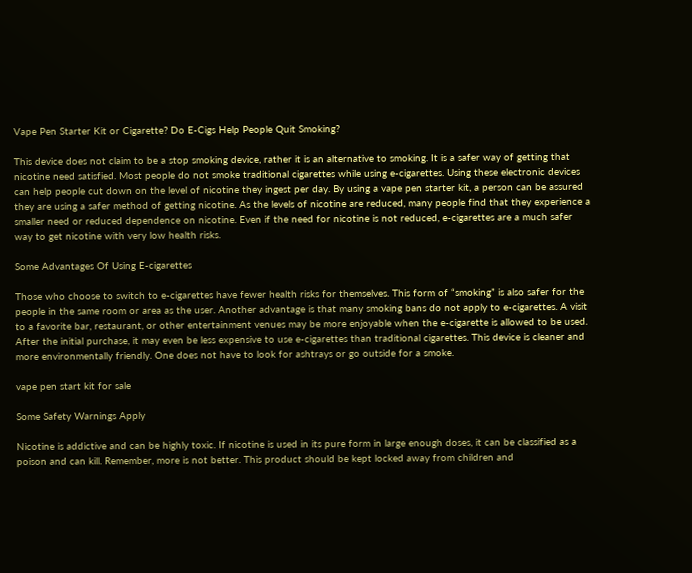Vape Pen Starter Kit or Cigarette? Do E-Cigs Help People Quit Smoking?

This device does not claim to be a stop smoking device, rather it is an alternative to smoking. It is a safer way of getting that nicotine need satisfied. Most people do not smoke traditional cigarettes while using e-cigarettes. Using these electronic devices can help people cut down on the level of nicotine they ingest per day. By using a vape pen starter kit, a person can be assured they are using a safer method of getting nicotine. As the levels of nicotine are reduced, many people find that they experience a smaller need or reduced dependence on nicotine. Even if the need for nicotine is not reduced, e-cigarettes are a much safer way to get nicotine with very low health risks.

Some Advantages Of Using E-cigarettes

Those who choose to switch to e-cigarettes have fewer health risks for themselves. This form of “smoking” is also safer for the people in the same room or area as the user. Another advantage is that many smoking bans do not apply to e-cigarettes. A visit to a favorite bar, restaurant, or other entertainment venues may be more enjoyable when the e-cigarette is allowed to be used. After the initial purchase, it may even be less expensive to use e-cigarettes than traditional cigarettes. This device is cleaner and more environmentally friendly. One does not have to look for ashtrays or go outside for a smoke.

vape pen start kit for sale

Some Safety Warnings Apply

Nicotine is addictive and can be highly toxic. If nicotine is used in its pure form in large enough doses, it can be classified as a poison and can kill. Remember, more is not better. This product should be kept locked away from children and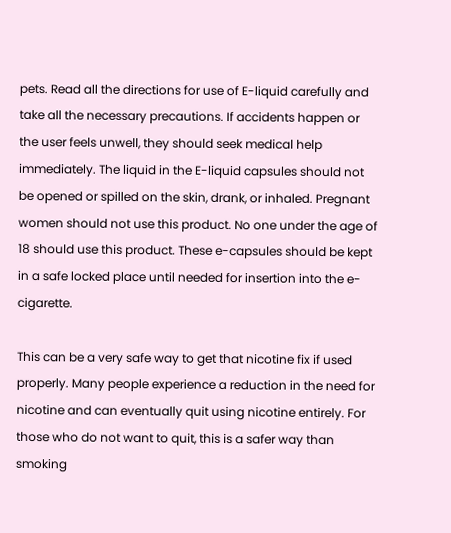pets. Read all the directions for use of E-liquid carefully and take all the necessary precautions. If accidents happen or the user feels unwell, they should seek medical help immediately. The liquid in the E-liquid capsules should not be opened or spilled on the skin, drank, or inhaled. Pregnant women should not use this product. No one under the age of 18 should use this product. These e-capsules should be kept in a safe locked place until needed for insertion into the e-cigarette.

This can be a very safe way to get that nicotine fix if used properly. Many people experience a reduction in the need for nicotine and can eventually quit using nicotine entirely. For those who do not want to quit, this is a safer way than smoking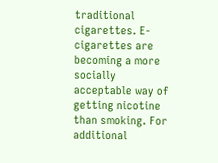traditional cigarettes. E-cigarettes are becoming a more socially acceptable way of getting nicotine than smoking. For additional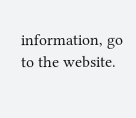information, go to the website.